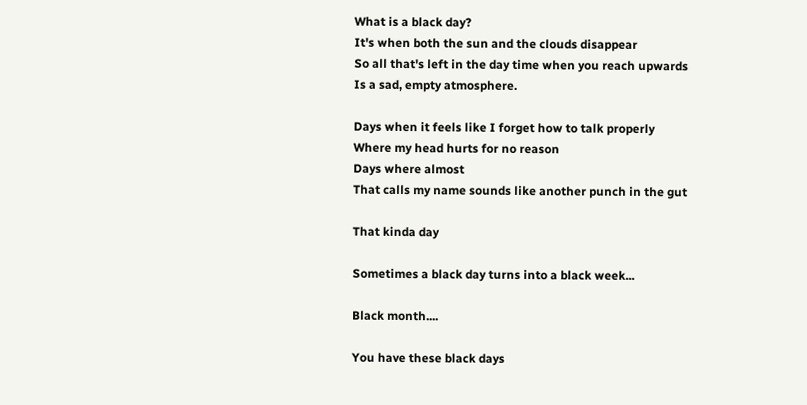What is a black day?
It's when both the sun and the clouds disappear
So all that's left in the day time when you reach upwards
Is a sad, empty atmosphere.

Days when it feels like I forget how to talk properly
Where my head hurts for no reason
Days where almost
That calls my name sounds like another punch in the gut

That kinda day

Sometimes a black day turns into a black week...

Black month....

You have these black days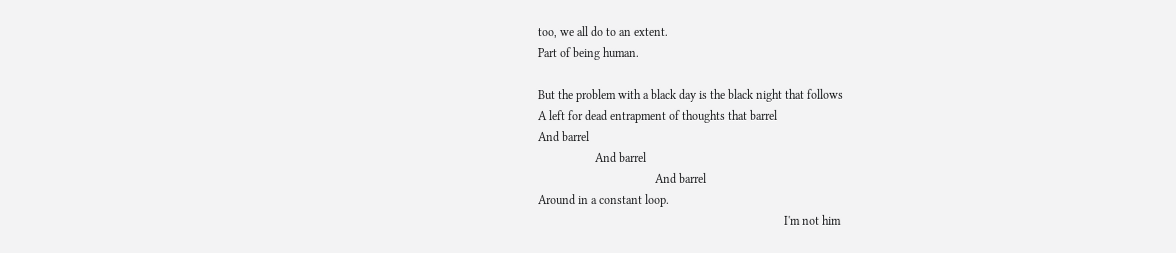too, we all do to an extent.
Part of being human.

But the problem with a black day is the black night that follows
A left for dead entrapment of thoughts that barrel
And barrel
                   And barrel
                                       And barrel
Around in a constant loop.
                                                                                  I'm not him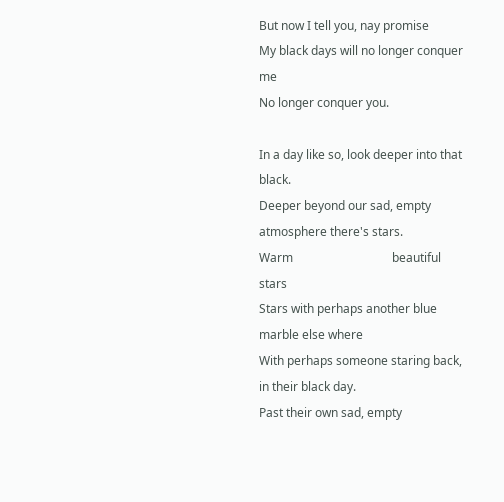But now I tell you, nay promise
My black days will no longer conquer me
No longer conquer you.

In a day like so, look deeper into that black.
Deeper beyond our sad, empty atmosphere there's stars.
Warm                                 beautiful                                      stars
Stars with perhaps another blue marble else where
With perhaps someone staring back, in their black day.
Past their own sad, empty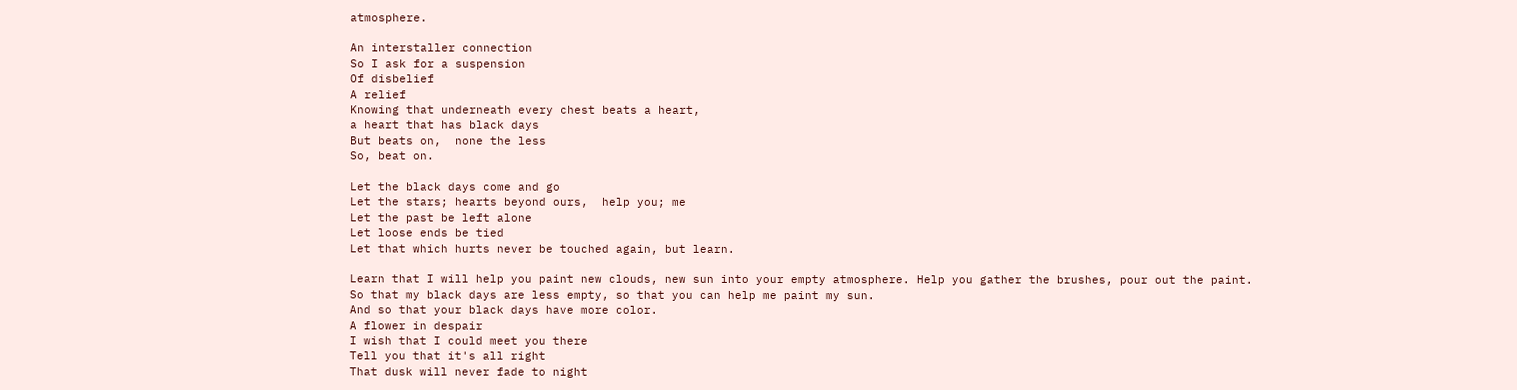atmosphere.

An interstaller connection
So I ask for a suspension
Of disbelief
A relief
Knowing that underneath every chest beats a heart,
a heart that has black days
But beats on,  none the less
So, beat on.

Let the black days come and go
Let the stars; hearts beyond ours,  help you; me
Let the past be left alone
Let loose ends be tied
Let that which hurts never be touched again, but learn.

Learn that I will help you paint new clouds, new sun into your empty atmosphere. Help you gather the brushes, pour out the paint.
So that my black days are less empty, so that you can help me paint my sun.
And so that your black days have more color.
A flower in despair
I wish that I could meet you there
Tell you that it's all right
That dusk will never fade to night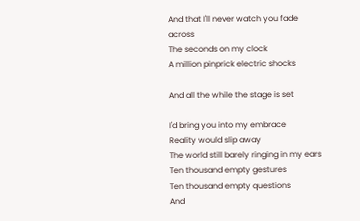And that I'll never watch you fade across
The seconds on my clock
A million pinprick electric shocks

And all the while the stage is set

I'd bring you into my embrace
Reality would slip away
The world still barely ringing in my ears
Ten thousand empty gestures
Ten thousand empty questions
And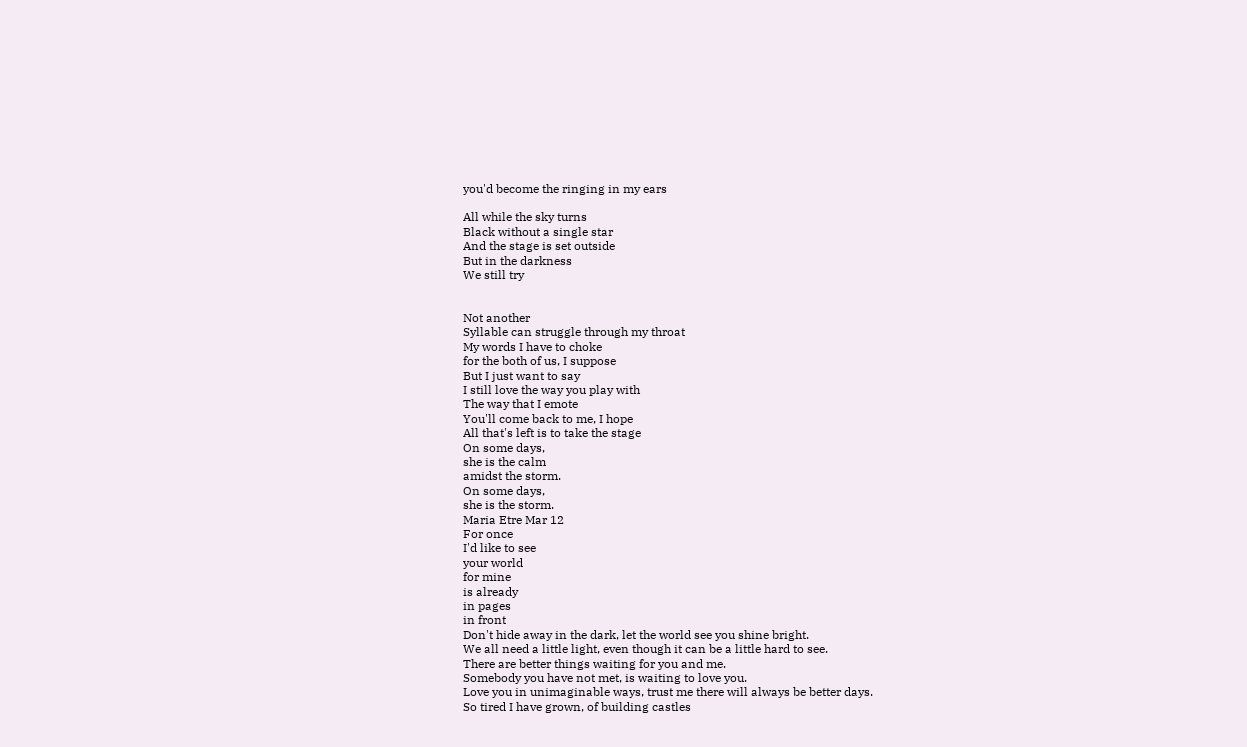you'd become the ringing in my ears

All while the sky turns
Black without a single star
And the stage is set outside
But in the darkness
We still try


Not another
Syllable can struggle through my throat
My words I have to choke
for the both of us, I suppose
But I just want to say
I still love the way you play with
The way that I emote
You'll come back to me, I hope
All that's left is to take the stage
On some days,
she is the calm
amidst the storm.
On some days,
she is the storm.
Maria Etre Mar 12
For once
I'd like to see
your world
for mine
is already
in pages
in front
Don't hide away in the dark, let the world see you shine bright.
We all need a little light, even though it can be a little hard to see.
There are better things waiting for you and me.
Somebody you have not met, is waiting to love you.
Love you in unimaginable ways, trust me there will always be better days.
So tired I have grown, of building castles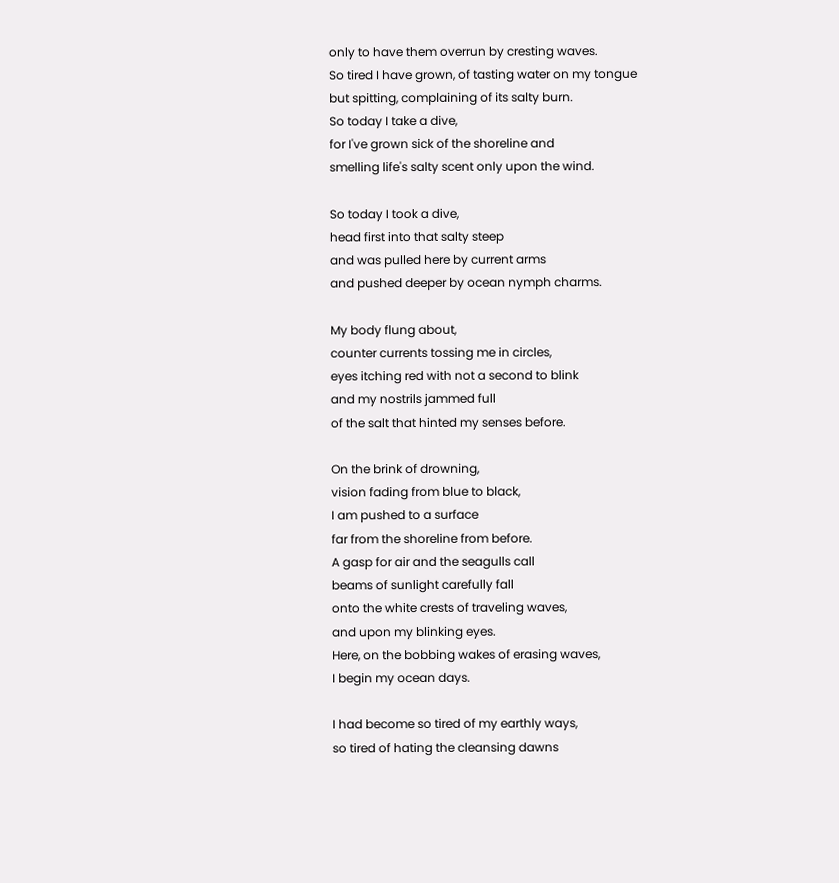only to have them overrun by cresting waves.
So tired I have grown, of tasting water on my tongue
but spitting, complaining of its salty burn.
So today I take a dive,
for I've grown sick of the shoreline and
smelling life's salty scent only upon the wind.

So today I took a dive,
head first into that salty steep
and was pulled here by current arms
and pushed deeper by ocean nymph charms.

My body flung about,
counter currents tossing me in circles,
eyes itching red with not a second to blink
and my nostrils jammed full
of the salt that hinted my senses before.

On the brink of drowning,
vision fading from blue to black,
I am pushed to a surface
far from the shoreline from before.
A gasp for air and the seagulls call
beams of sunlight carefully fall
onto the white crests of traveling waves,
and upon my blinking eyes.
Here, on the bobbing wakes of erasing waves,
I begin my ocean days.

I had become so tired of my earthly ways,
so tired of hating the cleansing dawns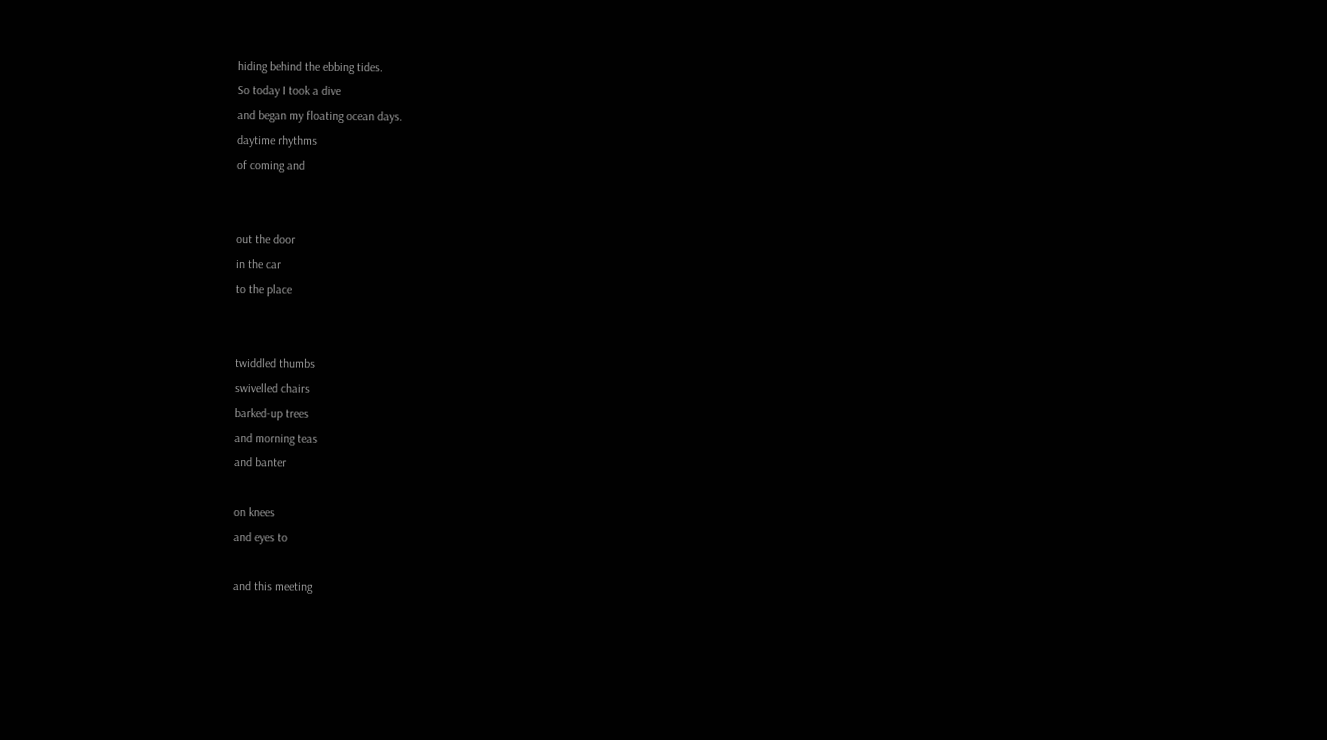hiding behind the ebbing tides.
So today I took a dive
and began my floating ocean days.
daytime rhythms
of coming and


out the door
in the car
to the place


twiddled thumbs
swivelled chairs
barked-up trees
and morning teas
and banter

on knees
and eyes to

and this meeting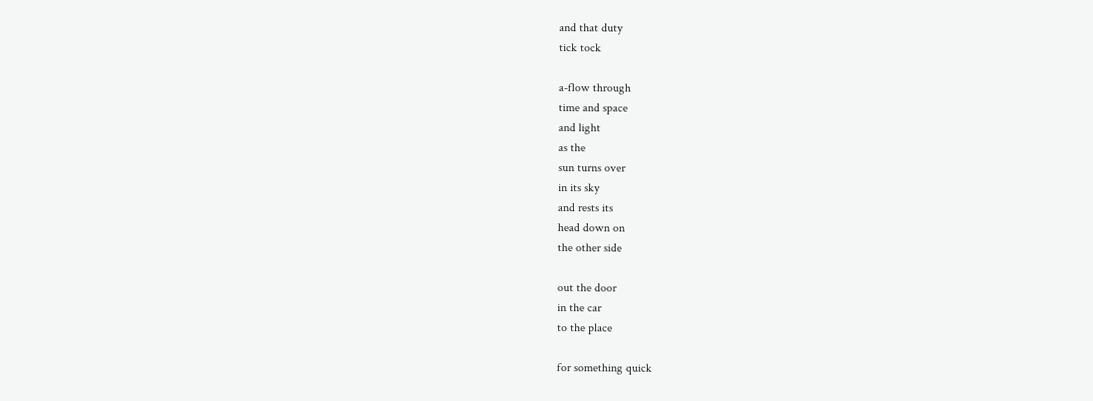and that duty
tick tock

a-flow through
time and space
and light
as the
sun turns over
in its sky
and rests its
head down on
the other side

out the door
in the car
to the place

for something quick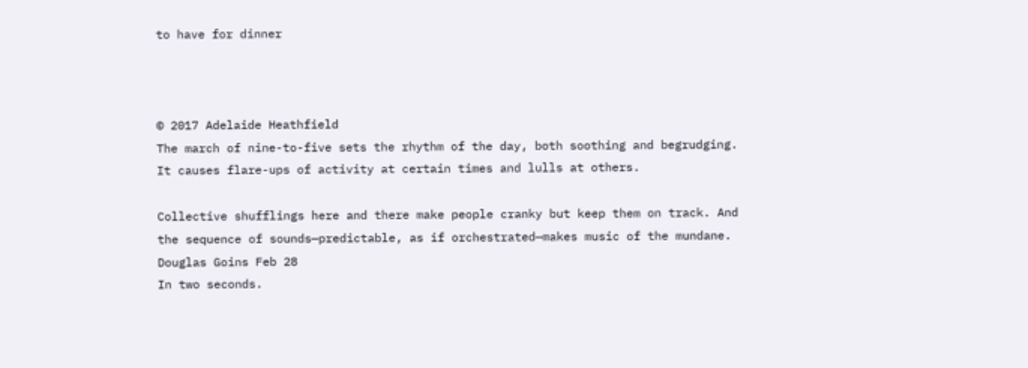to have for dinner



© 2017 Adelaide Heathfield
The march of nine-to-five sets the rhythm of the day, both soothing and begrudging. It causes flare-ups of activity at certain times and lulls at others.

Collective shufflings here and there make people cranky but keep them on track. And the sequence of sounds—predictable, as if orchestrated—makes music of the mundane.
Douglas Goins Feb 28
In two seconds.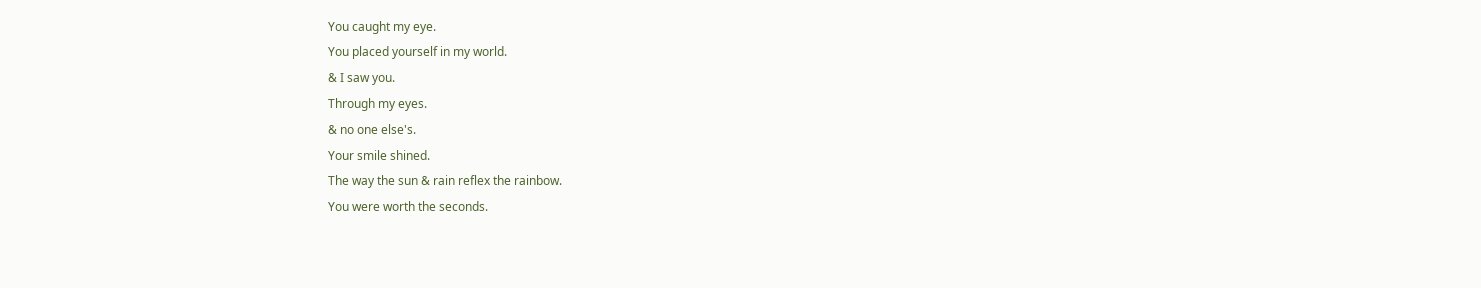You caught my eye.
You placed yourself in my world.
& I saw you.
Through my eyes.
& no one else's.
Your smile shined.
The way the sun & rain reflex the rainbow.
You were worth the seconds.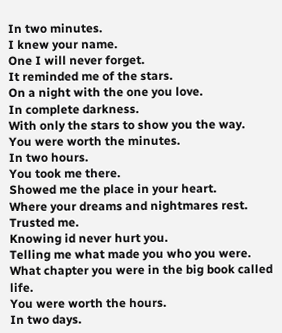In two minutes.
I knew your name.
One I will never forget.
It reminded me of the stars.
On a night with the one you love.
In complete darkness.
With only the stars to show you the way.
You were worth the minutes.
In two hours.
You took me there.
Showed me the place in your heart.
Where your dreams and nightmares rest.
Trusted me.
Knowing id never hurt you.
Telling me what made you who you were.
What chapter you were in the big book called life.
You were worth the hours.
In two days.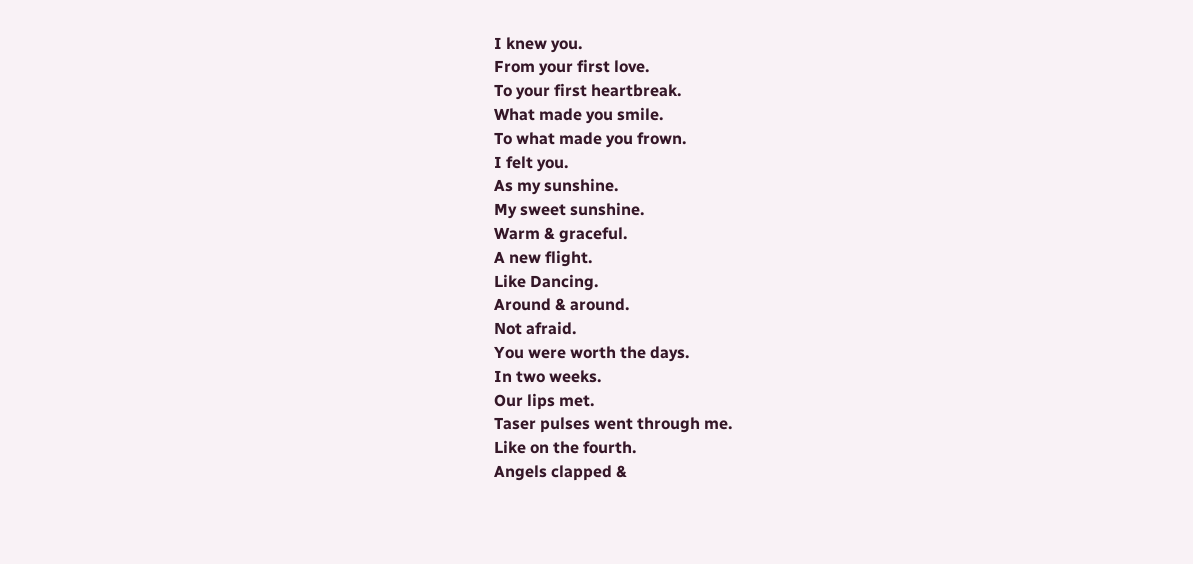I knew you.
From your first love.
To your first heartbreak.
What made you smile.
To what made you frown.
I felt you.
As my sunshine.
My sweet sunshine.
Warm & graceful.
A new flight.
Like Dancing.
Around & around.
Not afraid.
You were worth the days.
In two weeks.
Our lips met.
Taser pulses went through me.
Like on the fourth.
Angels clapped &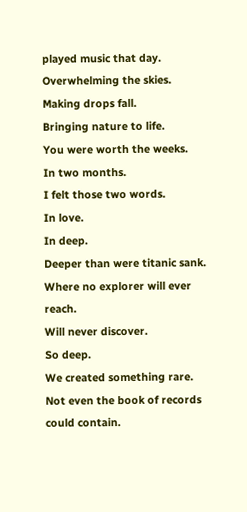played music that day.
Overwhelming the skies.
Making drops fall.
Bringing nature to life.
You were worth the weeks.
In two months.
I felt those two words.
In love.
In deep.
Deeper than were titanic sank.
Where no explorer will ever reach.
Will never discover.
So deep.
We created something rare.
Not even the book of records could contain.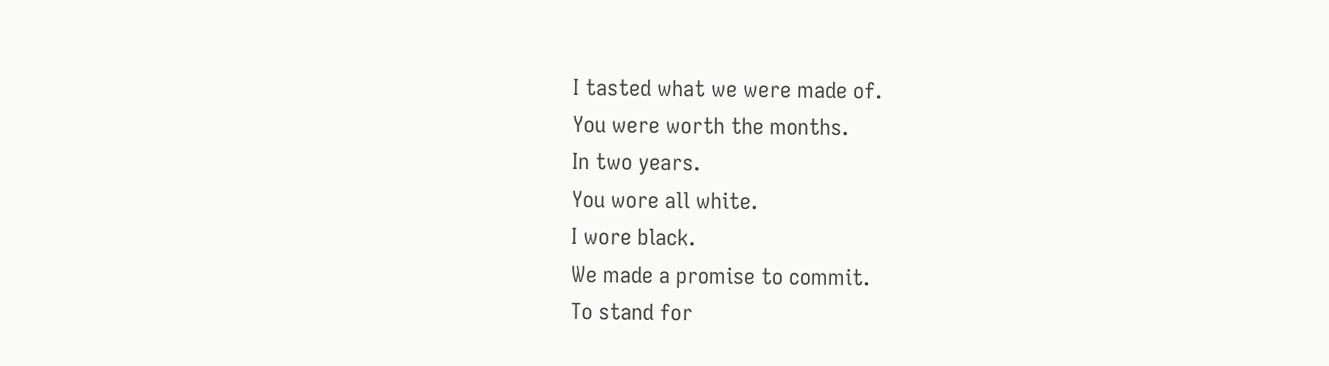I tasted what we were made of.
You were worth the months.
In two years.
You wore all white.
I wore black.
We made a promise to commit.
To stand for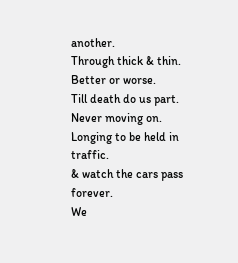another.
Through thick & thin.
Better or worse.
Till death do us part.
Never moving on.
Longing to be held in traffic.
& watch the cars pass forever.
We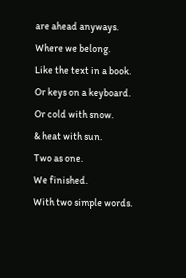are ahead anyways.
Where we belong.
Like the text in a book.
Or keys on a keyboard.
Or cold with snow.
& heat with sun.
Two as one.
We finished.
With two simple words.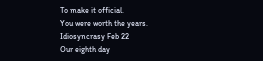To make it official.
You were worth the years.
Idiosyncrasy Feb 22
Our eighth day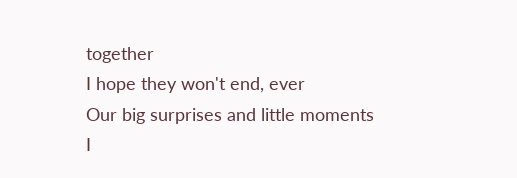together
I hope they won't end, ever
Our big surprises and little moments
I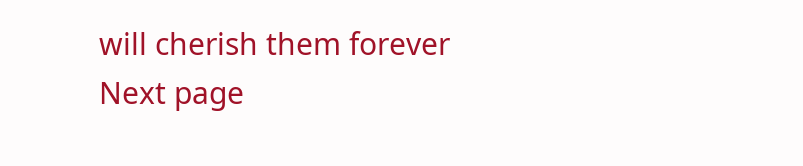will cherish them forever
Next page